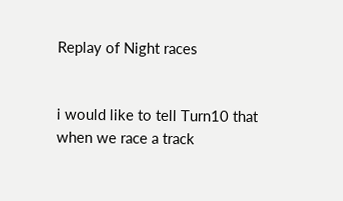Replay of Night races


i would like to tell Turn10 that when we race a track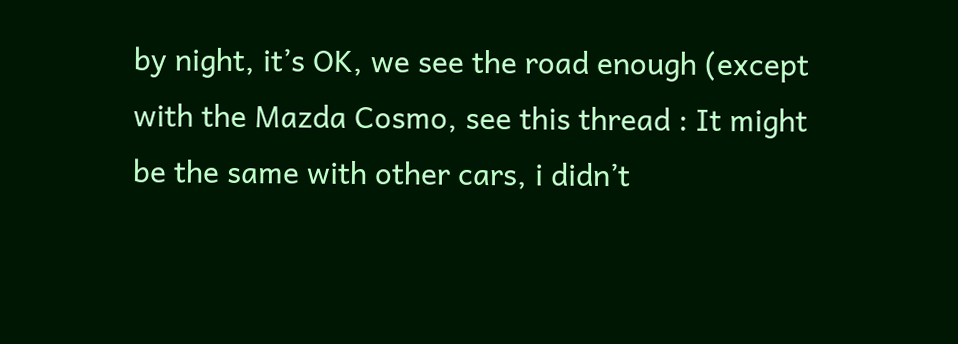by night, it’s OK, we see the road enough (except with the Mazda Cosmo, see this thread : It might be the same with other cars, i didn’t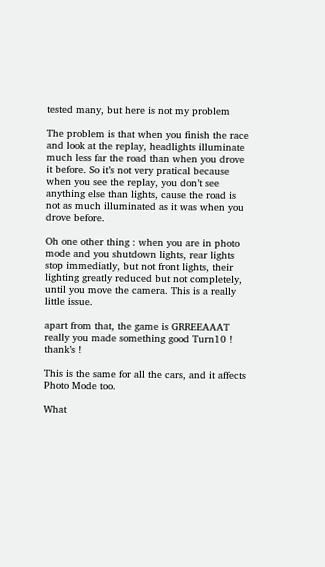tested many, but here is not my problem

The problem is that when you finish the race and look at the replay, headlights illuminate much less far the road than when you drove it before. So it’s not very pratical because when you see the replay, you don’t see anything else than lights, cause the road is not as much illuminated as it was when you drove before.

Oh one other thing : when you are in photo mode and you shutdown lights, rear lights stop immediatly, but not front lights, their lighting greatly reduced but not completely, until you move the camera. This is a really little issue.

apart from that, the game is GRREEAAAT really you made something good Turn10 ! thank’s !

This is the same for all the cars, and it affects Photo Mode too.

What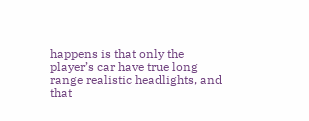happens is that only the player’s car have true long range realistic headlights, and that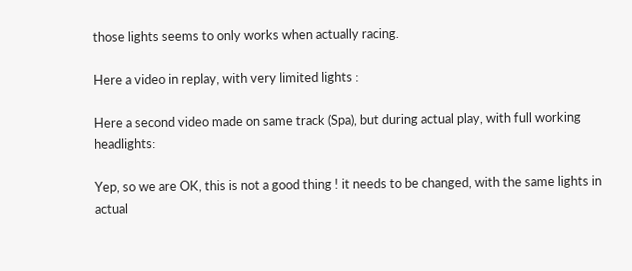those lights seems to only works when actually racing.

Here a video in replay, with very limited lights :

Here a second video made on same track (Spa), but during actual play, with full working headlights:

Yep, so we are OK, this is not a good thing ! it needs to be changed, with the same lights in actual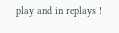play and in replays !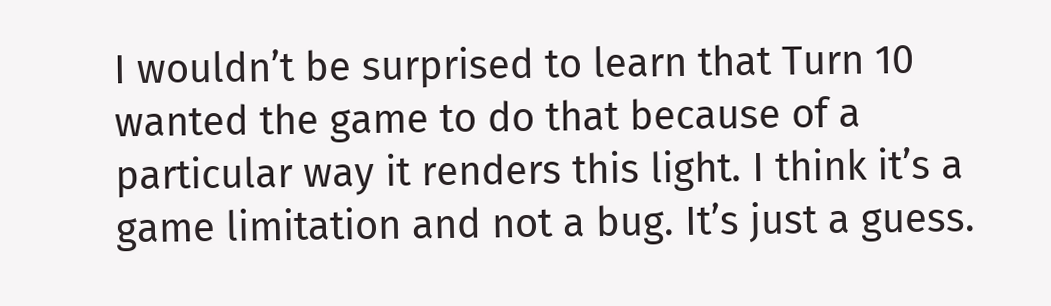I wouldn’t be surprised to learn that Turn 10 wanted the game to do that because of a particular way it renders this light. I think it’s a game limitation and not a bug. It’s just a guess.